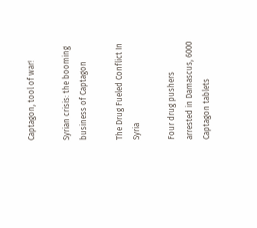Captagon, tool of war!

Syrian crisis: the booming business of Captagon

The Drug Fueled Conflict In Syria

Four drug pushers arrested in Damascus, 6000 Captagon tablets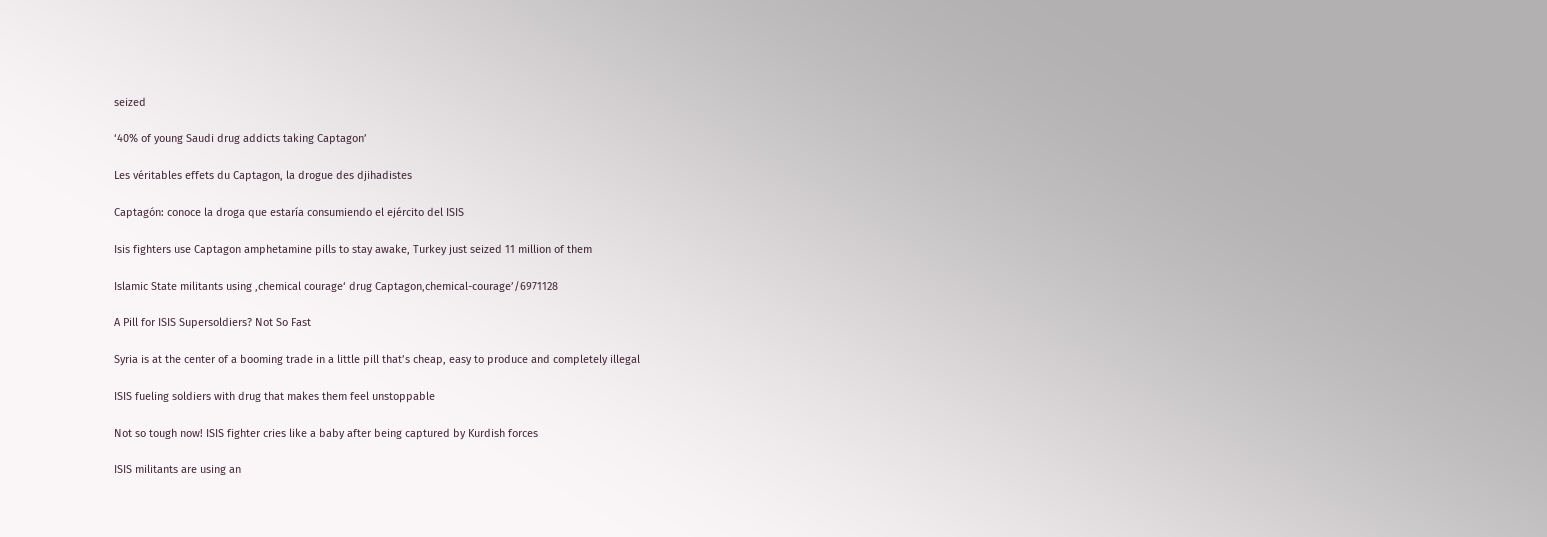seized

‘40% of young Saudi drug addicts taking Captagon’

Les véritables effets du Captagon, la drogue des djihadistes

Captagón: conoce la droga que estaría consumiendo el ejército del ISIS

Isis fighters use Captagon amphetamine pills to stay awake, Turkey just seized 11 million of them

Islamic State militants using ‚chemical courage‘ drug Captagon‚chemical-courage’/6971128

A Pill for ISIS Supersoldiers? Not So Fast

Syria is at the center of a booming trade in a little pill that’s cheap, easy to produce and completely illegal

ISIS fueling soldiers with drug that makes them feel unstoppable

Not so tough now! ISIS fighter cries like a baby after being captured by Kurdish forces

ISIS militants are using an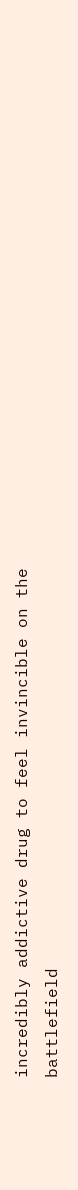incredibly addictive drug to feel invincible on the battlefield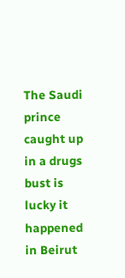The Saudi prince caught up in a drugs bust is lucky it happened in Beirut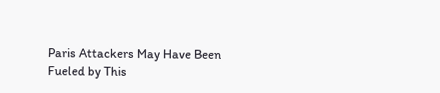Paris Attackers May Have Been Fueled by This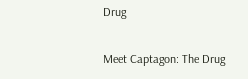Drug

Meet Captagon: The Drug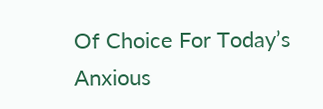Of Choice For Today’s Anxious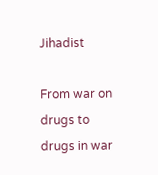Jihadist

From war on drugs to drugs in war